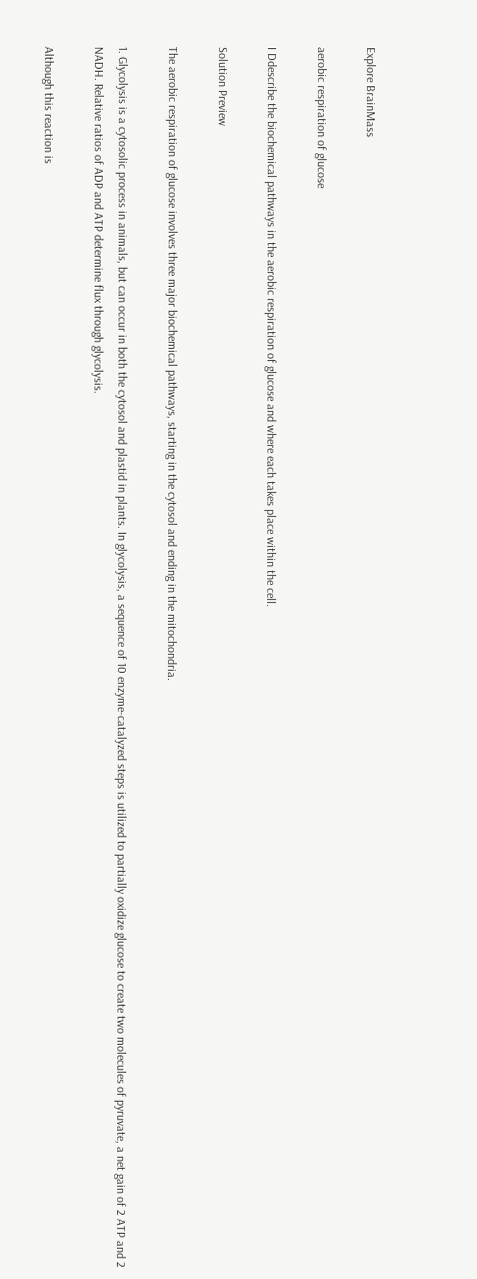Explore BrainMass

aerobic respiration of glucose

I Ddescribe the biochemical pathways in the aerobic respiration of glucose and where each takes place within the cell.

Solution Preview

The aerobic respiration of glucose involves three major biochemical pathways, starting in the cytosol and ending in the mitochondria.

1. Glycolysis is a cytosolic process in animals, but can occur in both the cytosol and plastid in plants. In glycolysis, a sequence of 10 enzyme-catalyzed steps is utilized to partially oxidize glucose to create two molecules of pyruvate, a net gain of 2 ATP and 2 NADH. Relative ratios of ADP and ATP determine flux through glycolysis.

Although this reaction is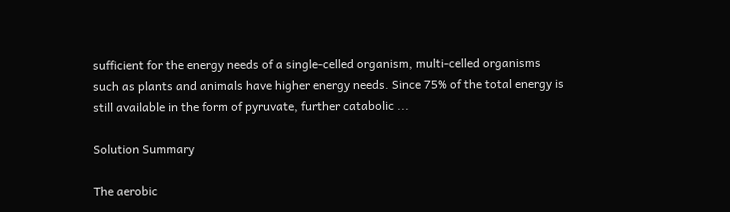sufficient for the energy needs of a single-celled organism, multi-celled organisms such as plants and animals have higher energy needs. Since 75% of the total energy is still available in the form of pyruvate, further catabolic ...

Solution Summary

The aerobic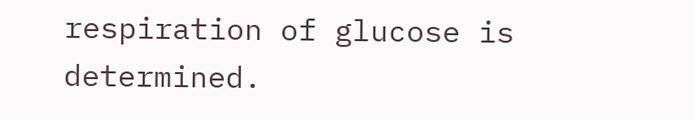respiration of glucose is determined.